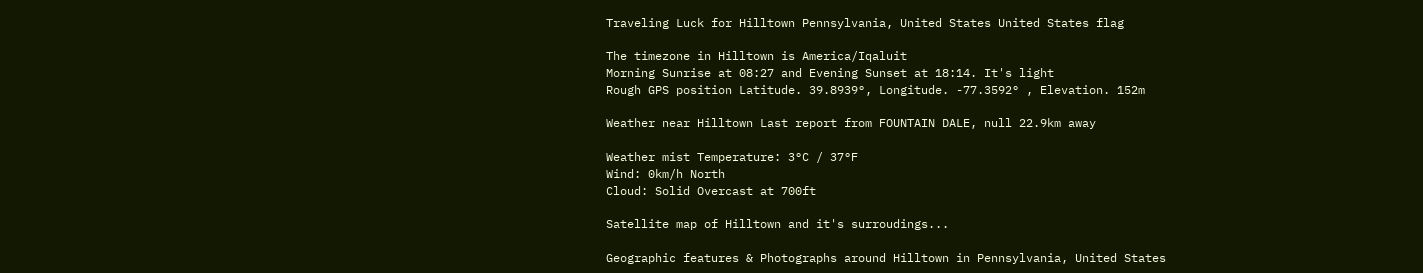Traveling Luck for Hilltown Pennsylvania, United States United States flag

The timezone in Hilltown is America/Iqaluit
Morning Sunrise at 08:27 and Evening Sunset at 18:14. It's light
Rough GPS position Latitude. 39.8939°, Longitude. -77.3592° , Elevation. 152m

Weather near Hilltown Last report from FOUNTAIN DALE, null 22.9km away

Weather mist Temperature: 3°C / 37°F
Wind: 0km/h North
Cloud: Solid Overcast at 700ft

Satellite map of Hilltown and it's surroudings...

Geographic features & Photographs around Hilltown in Pennsylvania, United States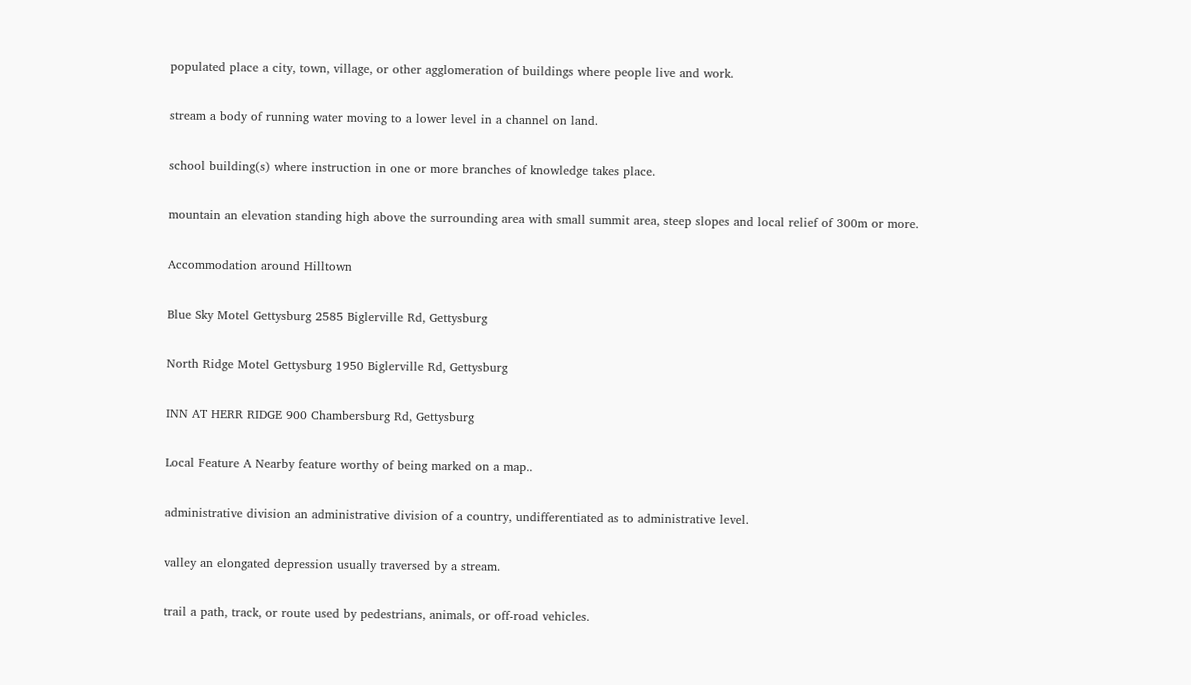populated place a city, town, village, or other agglomeration of buildings where people live and work.

stream a body of running water moving to a lower level in a channel on land.

school building(s) where instruction in one or more branches of knowledge takes place.

mountain an elevation standing high above the surrounding area with small summit area, steep slopes and local relief of 300m or more.

Accommodation around Hilltown

Blue Sky Motel Gettysburg 2585 Biglerville Rd, Gettysburg

North Ridge Motel Gettysburg 1950 Biglerville Rd, Gettysburg

INN AT HERR RIDGE 900 Chambersburg Rd, Gettysburg

Local Feature A Nearby feature worthy of being marked on a map..

administrative division an administrative division of a country, undifferentiated as to administrative level.

valley an elongated depression usually traversed by a stream.

trail a path, track, or route used by pedestrians, animals, or off-road vehicles.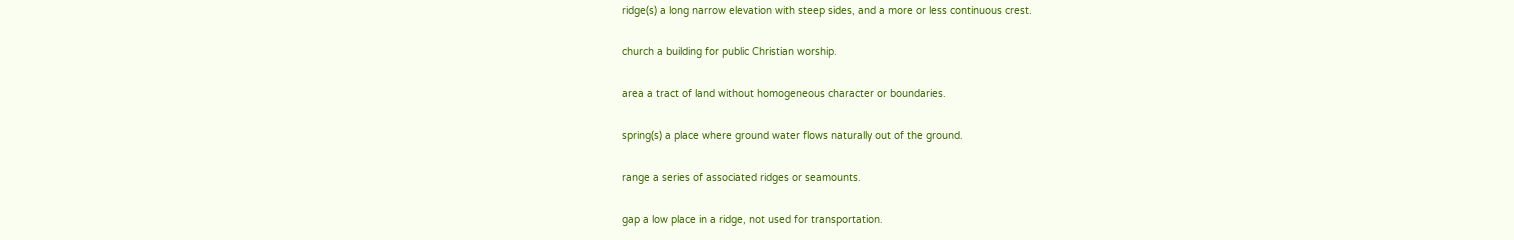ridge(s) a long narrow elevation with steep sides, and a more or less continuous crest.

church a building for public Christian worship.

area a tract of land without homogeneous character or boundaries.

spring(s) a place where ground water flows naturally out of the ground.

range a series of associated ridges or seamounts.

gap a low place in a ridge, not used for transportation.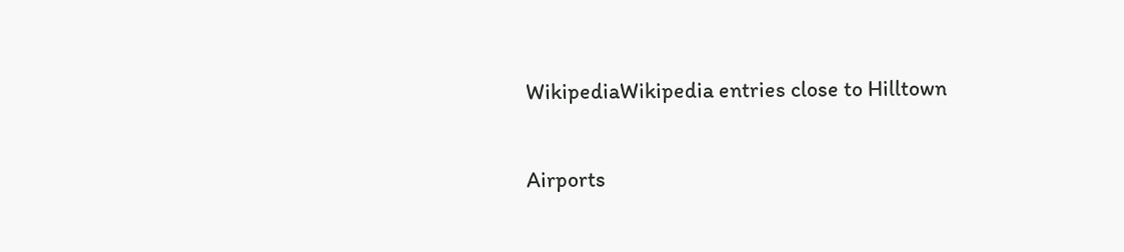WikipediaWikipedia entries close to Hilltown

Airports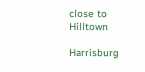close to Hilltown

Harrisburg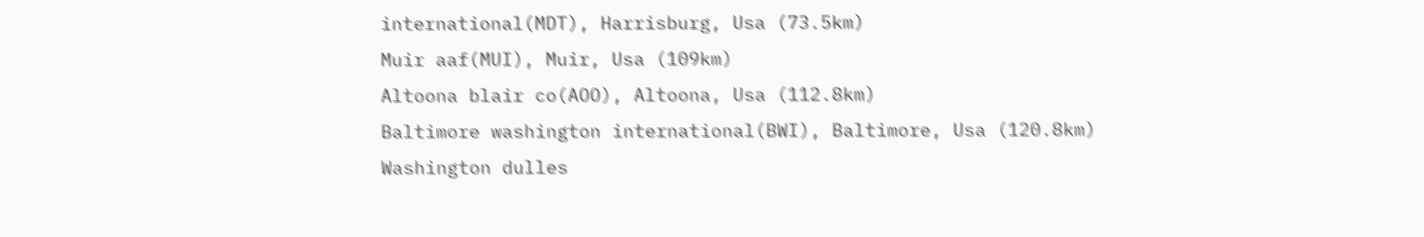international(MDT), Harrisburg, Usa (73.5km)
Muir aaf(MUI), Muir, Usa (109km)
Altoona blair co(AOO), Altoona, Usa (112.8km)
Baltimore washington international(BWI), Baltimore, Usa (120.8km)
Washington dulles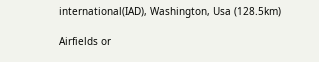international(IAD), Washington, Usa (128.5km)

Airfields or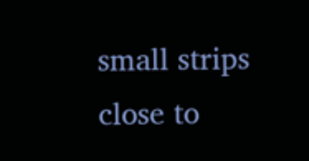small strips close to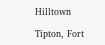Hilltown

Tipton, Fort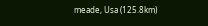meade, Usa (125.8km)